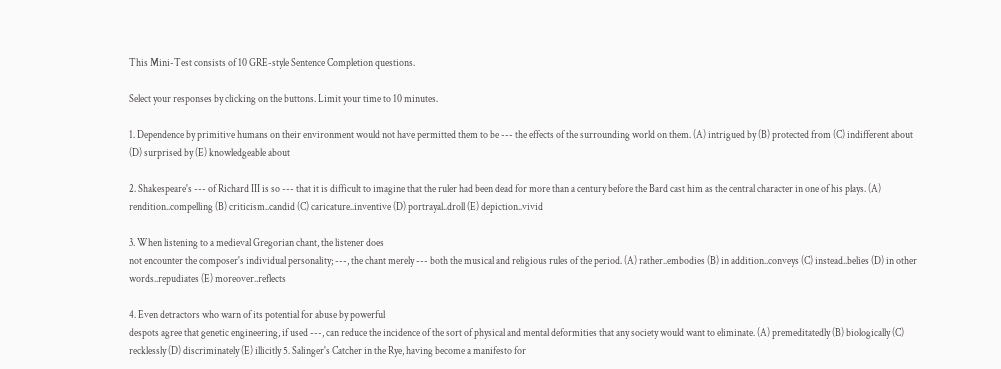This Mini-Test consists of 10 GRE-style Sentence Completion questions.

Select your responses by clicking on the buttons. Limit your time to 10 minutes.

1. Dependence by primitive humans on their environment would not have permitted them to be --- the effects of the surrounding world on them. (A) intrigued by (B) protected from (C) indifferent about (D) surprised by (E) knowledgeable about

2. Shakespeare's --- of Richard III is so --- that it is difficult to imagine that the ruler had been dead for more than a century before the Bard cast him as the central character in one of his plays. (A) rendition..compelling (B) criticism..candid (C) caricature..inventive (D) portrayal..droll (E) depiction..vivid

3. When listening to a medieval Gregorian chant, the listener does
not encounter the composer's individual personality; ---, the chant merely --- both the musical and religious rules of the period. (A) rather..embodies (B) in addition..conveys (C) instead..belies (D) in other words..repudiates (E) moreover..reflects

4. Even detractors who warn of its potential for abuse by powerful
despots agree that genetic engineering, if used ---, can reduce the incidence of the sort of physical and mental deformities that any society would want to eliminate. (A) premeditatedly (B) biologically (C) recklessly (D) discriminately (E) illicitly 5. Salinger's Catcher in the Rye, having become a manifesto for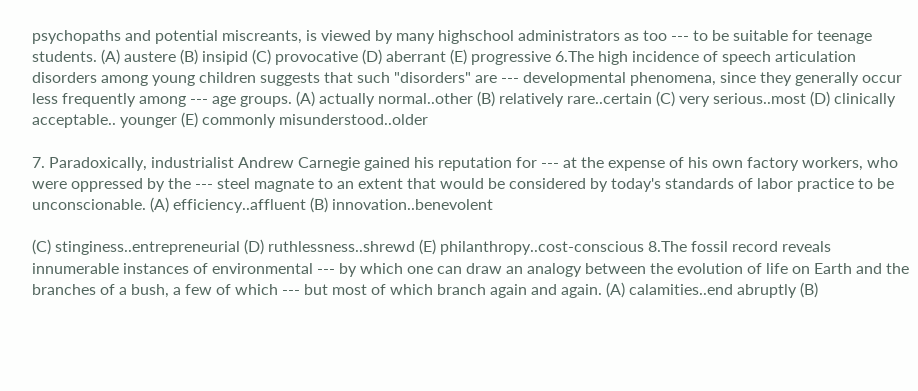psychopaths and potential miscreants, is viewed by many highschool administrators as too --- to be suitable for teenage students. (A) austere (B) insipid (C) provocative (D) aberrant (E) progressive 6.The high incidence of speech articulation disorders among young children suggests that such "disorders" are --- developmental phenomena, since they generally occur less frequently among --- age groups. (A) actually normal..other (B) relatively rare..certain (C) very serious..most (D) clinically acceptable.. younger (E) commonly misunderstood..older

7. Paradoxically, industrialist Andrew Carnegie gained his reputation for --- at the expense of his own factory workers, who were oppressed by the --- steel magnate to an extent that would be considered by today's standards of labor practice to be unconscionable. (A) efficiency..affluent (B) innovation..benevolent

(C) stinginess..entrepreneurial (D) ruthlessness..shrewd (E) philanthropy..cost-conscious 8.The fossil record reveals innumerable instances of environmental --- by which one can draw an analogy between the evolution of life on Earth and the branches of a bush, a few of which --- but most of which branch again and again. (A) calamities..end abruptly (B)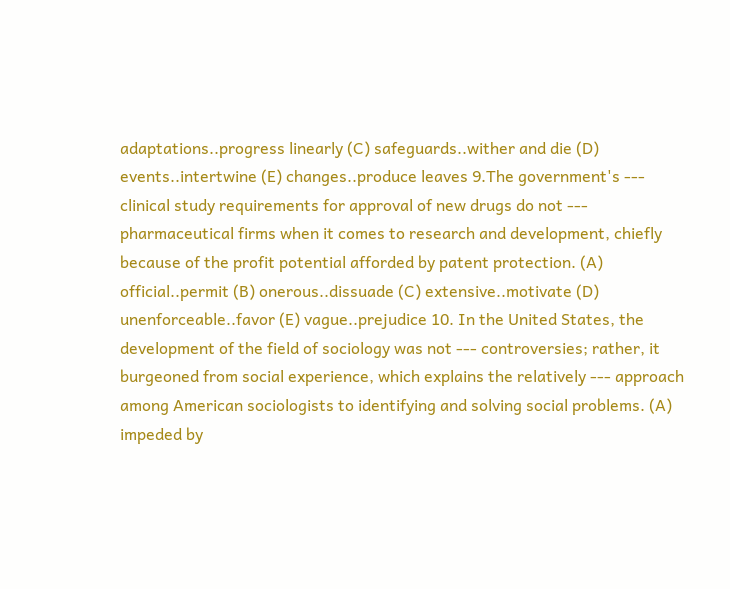adaptations..progress linearly (C) safeguards..wither and die (D) events..intertwine (E) changes..produce leaves 9.The government's --- clinical study requirements for approval of new drugs do not --- pharmaceutical firms when it comes to research and development, chiefly because of the profit potential afforded by patent protection. (A) official..permit (B) onerous..dissuade (C) extensive..motivate (D) unenforceable..favor (E) vague..prejudice 10. In the United States, the development of the field of sociology was not --- controversies; rather, it burgeoned from social experience, which explains the relatively --- approach among American sociologists to identifying and solving social problems. (A) impeded by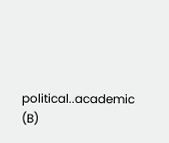political..academic (B)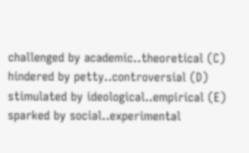challenged by academic..theoretical (C) hindered by petty..controversial (D) stimulated by ideological..empirical (E) sparked by social..experimental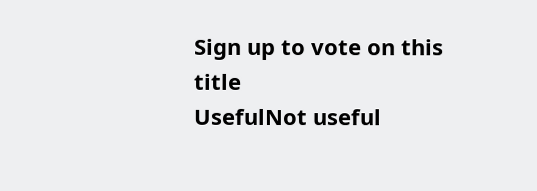Sign up to vote on this title
UsefulNot useful